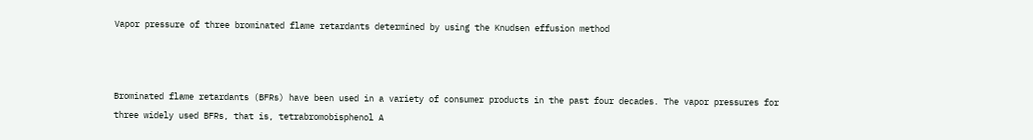Vapor pressure of three brominated flame retardants determined by using the Knudsen effusion method



Brominated flame retardants (BFRs) have been used in a variety of consumer products in the past four decades. The vapor pressures for three widely used BFRs, that is, tetrabromobisphenol A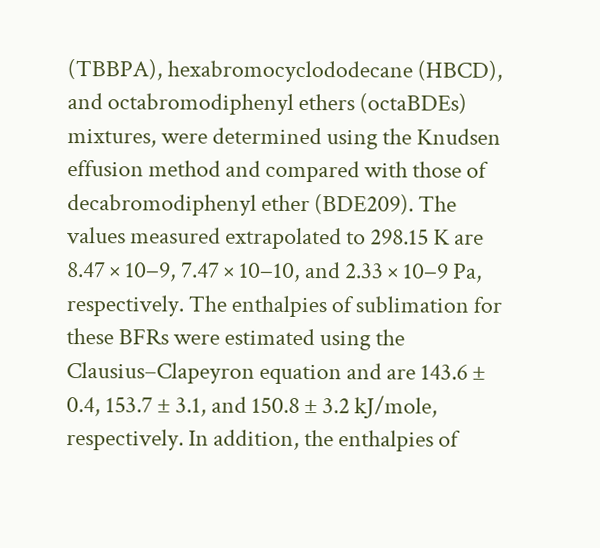(TBBPA), hexabromocyclododecane (HBCD), and octabromodiphenyl ethers (octaBDEs) mixtures, were determined using the Knudsen effusion method and compared with those of decabromodiphenyl ether (BDE209). The values measured extrapolated to 298.15 K are 8.47 × 10−9, 7.47 × 10−10, and 2.33 × 10−9 Pa, respectively. The enthalpies of sublimation for these BFRs were estimated using the Clausius–Clapeyron equation and are 143.6 ± 0.4, 153.7 ± 3.1, and 150.8 ± 3.2 kJ/mole, respectively. In addition, the enthalpies of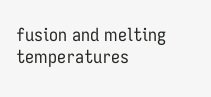fusion and melting temperatures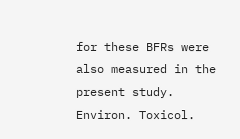for these BFRs were also measured in the present study. Environ. Toxicol.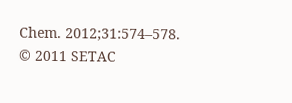Chem. 2012;31:574–578. © 2011 SETAC